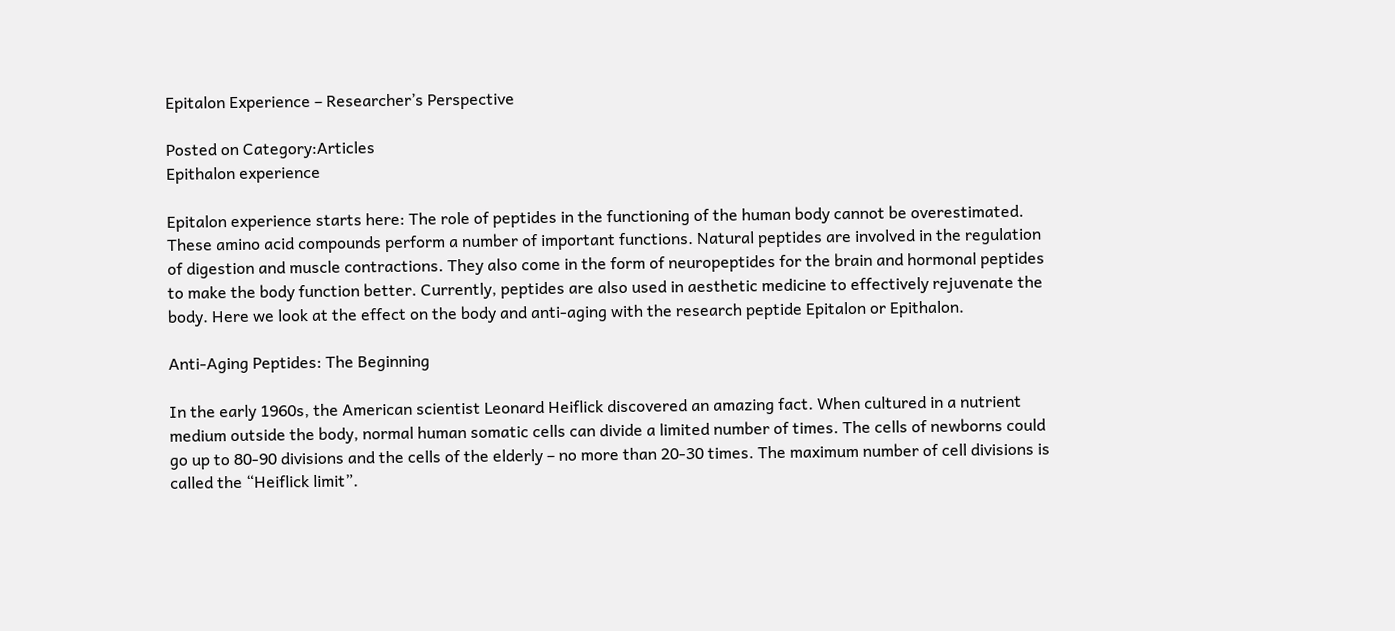Epitalon Experience – Researcher’s Perspective

Posted on Category:Articles
Epithalon experience

Epitalon experience starts here: The role of peptides in the functioning of the human body cannot be overestimated. These amino acid compounds perform a number of important functions. Natural peptides are involved in the regulation of digestion and muscle contractions. They also come in the form of neuropeptides for the brain and hormonal peptides to make the body function better. Currently, peptides are also used in aesthetic medicine to effectively rejuvenate the body. Here we look at the effect on the body and anti-aging with the research peptide Epitalon or Epithalon.

Anti-Aging Peptides: The Beginning

In the early 1960s, the American scientist Leonard Heiflick discovered an amazing fact. When cultured in a nutrient medium outside the body, normal human somatic cells can divide a limited number of times. The cells of newborns could go up to 80-90 divisions and the cells of the elderly – no more than 20-30 times. The maximum number of cell divisions is called the “Heiflick limit”.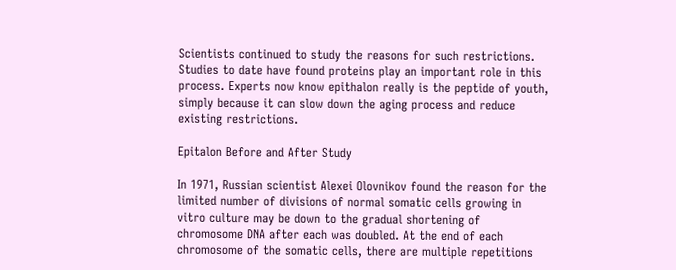Scientists continued to study the reasons for such restrictions. Studies to date have found proteins play an important role in this process. Experts now know epithalon really is the peptide of youth, simply because it can slow down the aging process and reduce existing restrictions.

Epitalon Before and After Study

In 1971, Russian scientist Alexei Olovnikov found the reason for the limited number of divisions of normal somatic cells growing in vitro culture may be down to the gradual shortening of chromosome DNA after each was doubled. At the end of each chromosome of the somatic cells, there are multiple repetitions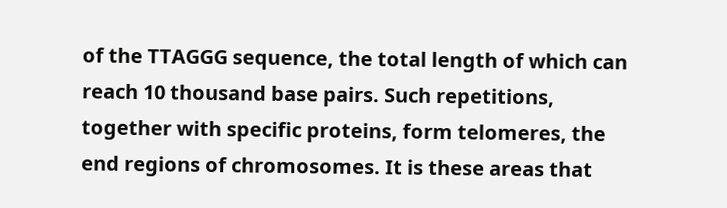of the TTAGGG sequence, the total length of which can reach 10 thousand base pairs. Such repetitions, together with specific proteins, form telomeres, the end regions of chromosomes. It is these areas that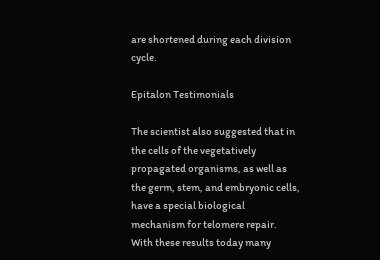are shortened during each division cycle.

Epitalon Testimonials

The scientist also suggested that in the cells of the vegetatively propagated organisms, as well as the germ, stem, and embryonic cells, have a special biological mechanism for telomere repair. With these results today many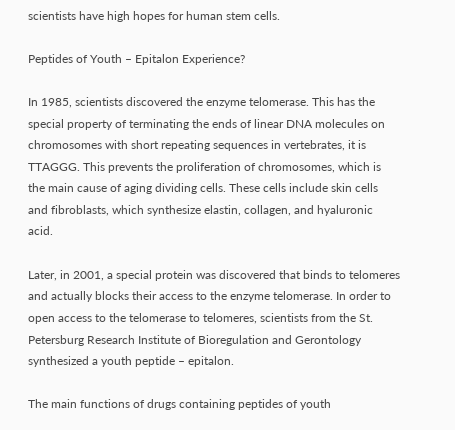scientists have high hopes for human stem cells.

Peptides of Youth – Epitalon Experience?

In 1985, scientists discovered the enzyme telomerase. This has the special property of terminating the ends of linear DNA molecules on chromosomes with short repeating sequences in vertebrates, it is TTAGGG. This prevents the proliferation of chromosomes, which is the main cause of aging dividing cells. These cells include skin cells and fibroblasts, which synthesize elastin, collagen, and hyaluronic acid.

Later, in 2001, a special protein was discovered that binds to telomeres and actually blocks their access to the enzyme telomerase. In order to open access to the telomerase to telomeres, scientists from the St. Petersburg Research Institute of Bioregulation and Gerontology synthesized a youth peptide – epitalon.

The main functions of drugs containing peptides of youth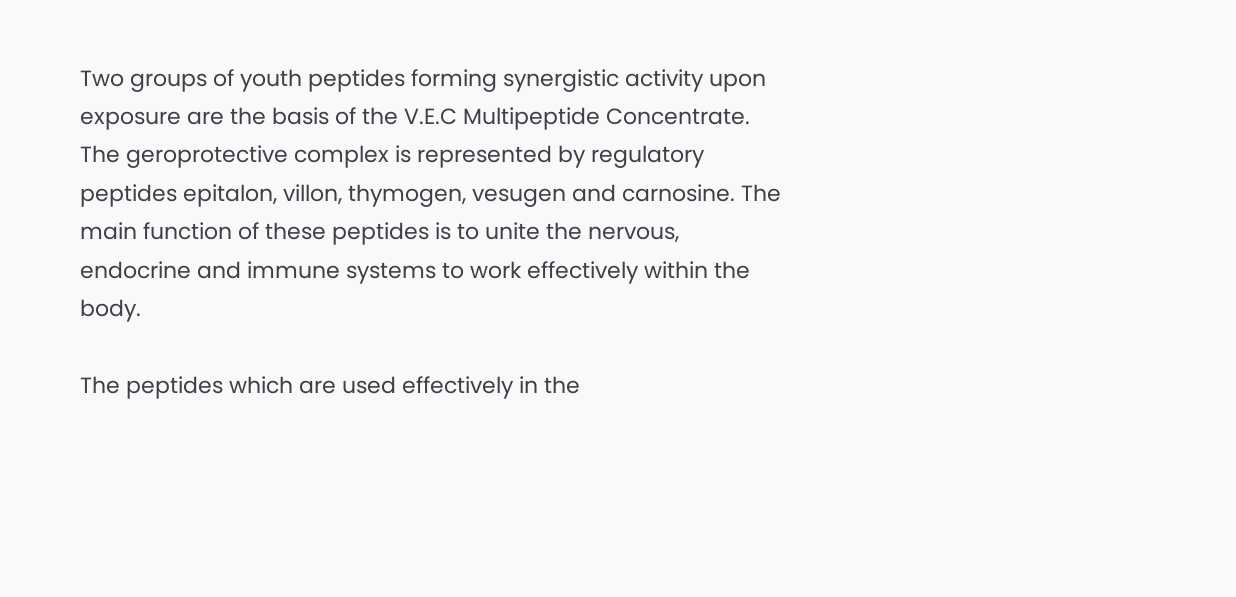Two groups of youth peptides forming synergistic activity upon exposure are the basis of the V.E.C Multipeptide Concentrate. The geroprotective complex is represented by regulatory peptides epitalon, villon, thymogen, vesugen and carnosine. The main function of these peptides is to unite the nervous, endocrine and immune systems to work effectively within the body.

The peptides which are used effectively in the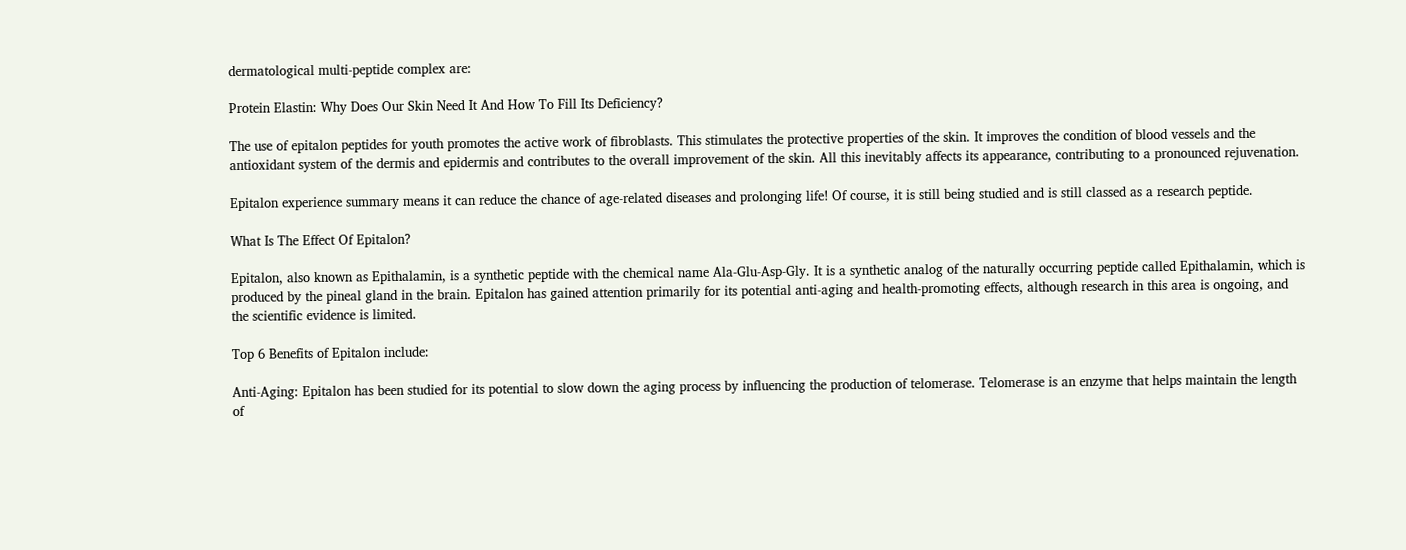dermatological multi-peptide complex are:

Protein Elastin: Why Does Our Skin Need It And How To Fill Its Deficiency?

The use of epitalon peptides for youth promotes the active work of fibroblasts. This stimulates the protective properties of the skin. It improves the condition of blood vessels and the antioxidant system of the dermis and epidermis and contributes to the overall improvement of the skin. All this inevitably affects its appearance, contributing to a pronounced rejuvenation.

Epitalon experience summary means it can reduce the chance of age-related diseases and prolonging life! Of course, it is still being studied and is still classed as a research peptide.

What Is The Effect Of Epitalon?

Epitalon, also known as Epithalamin, is a synthetic peptide with the chemical name Ala-Glu-Asp-Gly. It is a synthetic analog of the naturally occurring peptide called Epithalamin, which is produced by the pineal gland in the brain. Epitalon has gained attention primarily for its potential anti-aging and health-promoting effects, although research in this area is ongoing, and the scientific evidence is limited.

Top 6 Benefits of Epitalon include:

Anti-Aging: Epitalon has been studied for its potential to slow down the aging process by influencing the production of telomerase. Telomerase is an enzyme that helps maintain the length of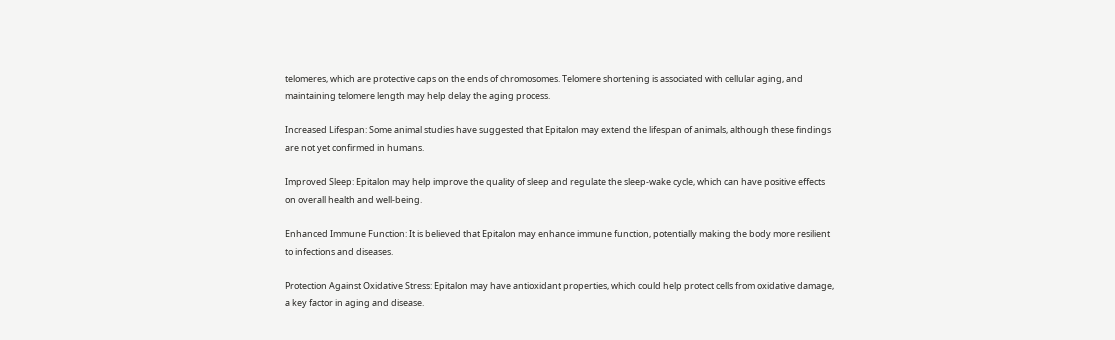telomeres, which are protective caps on the ends of chromosomes. Telomere shortening is associated with cellular aging, and maintaining telomere length may help delay the aging process.

Increased Lifespan: Some animal studies have suggested that Epitalon may extend the lifespan of animals, although these findings are not yet confirmed in humans.

Improved Sleep: Epitalon may help improve the quality of sleep and regulate the sleep-wake cycle, which can have positive effects on overall health and well-being.

Enhanced Immune Function: It is believed that Epitalon may enhance immune function, potentially making the body more resilient to infections and diseases.

Protection Against Oxidative Stress: Epitalon may have antioxidant properties, which could help protect cells from oxidative damage, a key factor in aging and disease.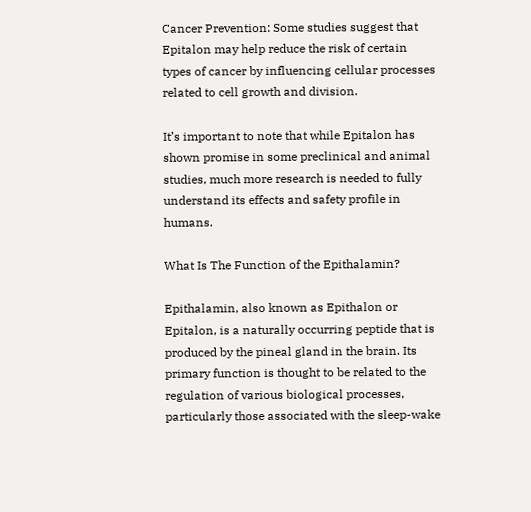Cancer Prevention: Some studies suggest that Epitalon may help reduce the risk of certain types of cancer by influencing cellular processes related to cell growth and division.

It’s important to note that while Epitalon has shown promise in some preclinical and animal studies, much more research is needed to fully understand its effects and safety profile in humans.

What Is The Function of the Epithalamin?

Epithalamin, also known as Epithalon or Epitalon, is a naturally occurring peptide that is produced by the pineal gland in the brain. Its primary function is thought to be related to the regulation of various biological processes, particularly those associated with the sleep-wake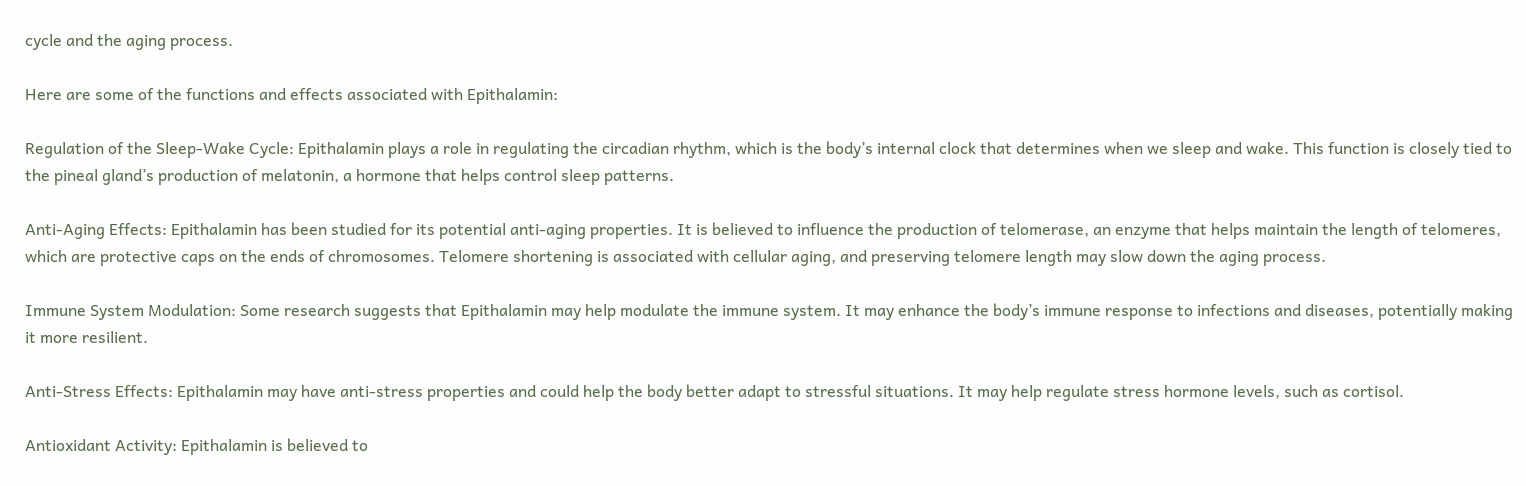cycle and the aging process.

Here are some of the functions and effects associated with Epithalamin:

Regulation of the Sleep-Wake Cycle: Epithalamin plays a role in regulating the circadian rhythm, which is the body’s internal clock that determines when we sleep and wake. This function is closely tied to the pineal gland’s production of melatonin, a hormone that helps control sleep patterns.

Anti-Aging Effects: Epithalamin has been studied for its potential anti-aging properties. It is believed to influence the production of telomerase, an enzyme that helps maintain the length of telomeres, which are protective caps on the ends of chromosomes. Telomere shortening is associated with cellular aging, and preserving telomere length may slow down the aging process.

Immune System Modulation: Some research suggests that Epithalamin may help modulate the immune system. It may enhance the body’s immune response to infections and diseases, potentially making it more resilient.

Anti-Stress Effects: Epithalamin may have anti-stress properties and could help the body better adapt to stressful situations. It may help regulate stress hormone levels, such as cortisol.

Antioxidant Activity: Epithalamin is believed to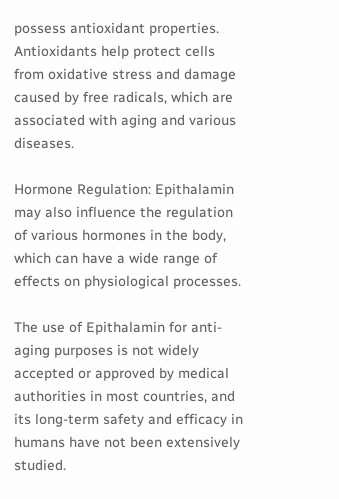possess antioxidant properties. Antioxidants help protect cells from oxidative stress and damage caused by free radicals, which are associated with aging and various diseases.

Hormone Regulation: Epithalamin may also influence the regulation of various hormones in the body, which can have a wide range of effects on physiological processes.

The use of Epithalamin for anti-aging purposes is not widely accepted or approved by medical authorities in most countries, and its long-term safety and efficacy in humans have not been extensively studied.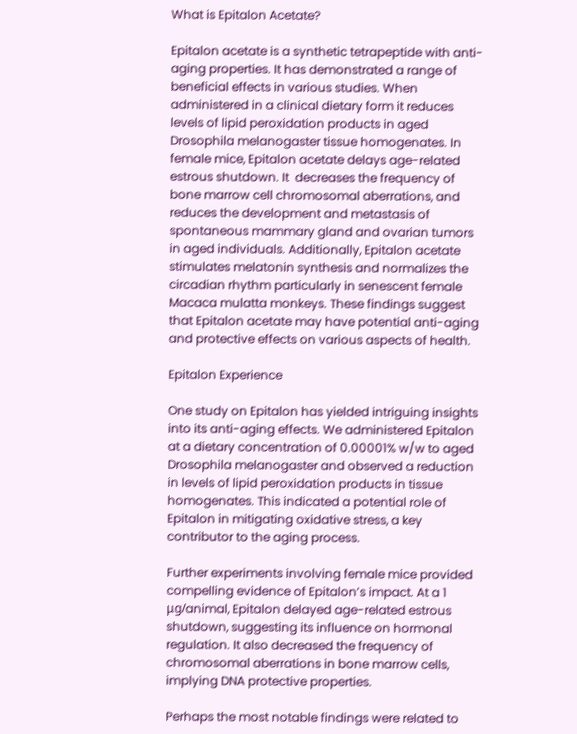What is Epitalon Acetate?

Epitalon acetate is a synthetic tetrapeptide with anti-aging properties. It has demonstrated a range of beneficial effects in various studies. When administered in a clinical dietary form it reduces levels of lipid peroxidation products in aged Drosophila melanogaster tissue homogenates. In female mice, Epitalon acetate delays age-related estrous shutdown. It  decreases the frequency of bone marrow cell chromosomal aberrations, and reduces the development and metastasis of spontaneous mammary gland and ovarian tumors in aged individuals. Additionally, Epitalon acetate stimulates melatonin synthesis and normalizes the circadian rhythm particularly in senescent female Macaca mulatta monkeys. These findings suggest that Epitalon acetate may have potential anti-aging and protective effects on various aspects of health.

Epitalon Experience

One study on Epitalon has yielded intriguing insights into its anti-aging effects. We administered Epitalon at a dietary concentration of 0.00001% w/w to aged Drosophila melanogaster and observed a reduction in levels of lipid peroxidation products in tissue homogenates. This indicated a potential role of Epitalon in mitigating oxidative stress, a key contributor to the aging process.

Further experiments involving female mice provided compelling evidence of Epitalon’s impact. At a 1 μg/animal, Epitalon delayed age-related estrous shutdown, suggesting its influence on hormonal regulation. It also decreased the frequency of chromosomal aberrations in bone marrow cells, implying DNA protective properties.

Perhaps the most notable findings were related to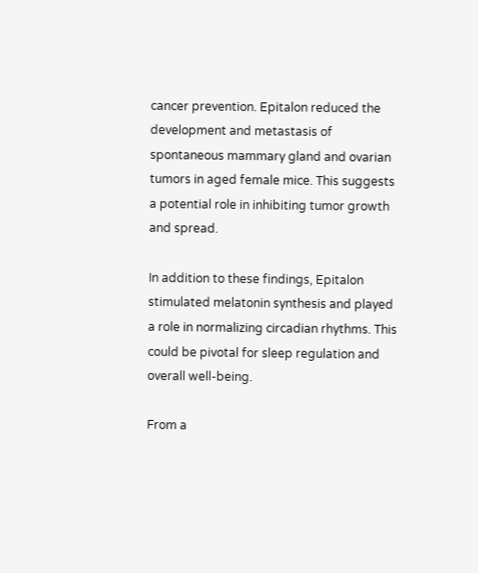cancer prevention. Epitalon reduced the development and metastasis of spontaneous mammary gland and ovarian tumors in aged female mice. This suggests a potential role in inhibiting tumor growth and spread.

In addition to these findings, Epitalon stimulated melatonin synthesis and played a role in normalizing circadian rhythms. This could be pivotal for sleep regulation and overall well-being.

From a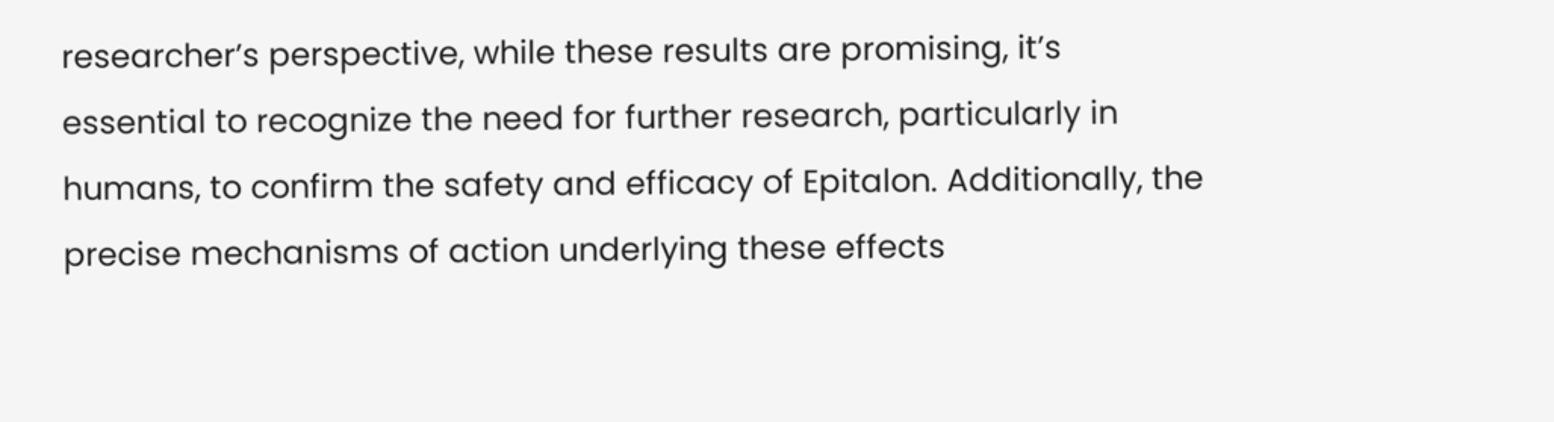researcher’s perspective, while these results are promising, it’s essential to recognize the need for further research, particularly in humans, to confirm the safety and efficacy of Epitalon. Additionally, the precise mechanisms of action underlying these effects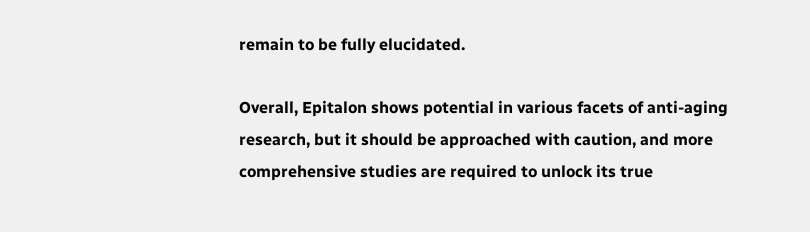remain to be fully elucidated.

Overall, Epitalon shows potential in various facets of anti-aging research, but it should be approached with caution, and more comprehensive studies are required to unlock its true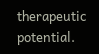therapeutic potential.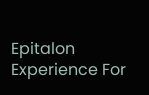Epitalon Experience For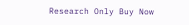Research Only Buy Now